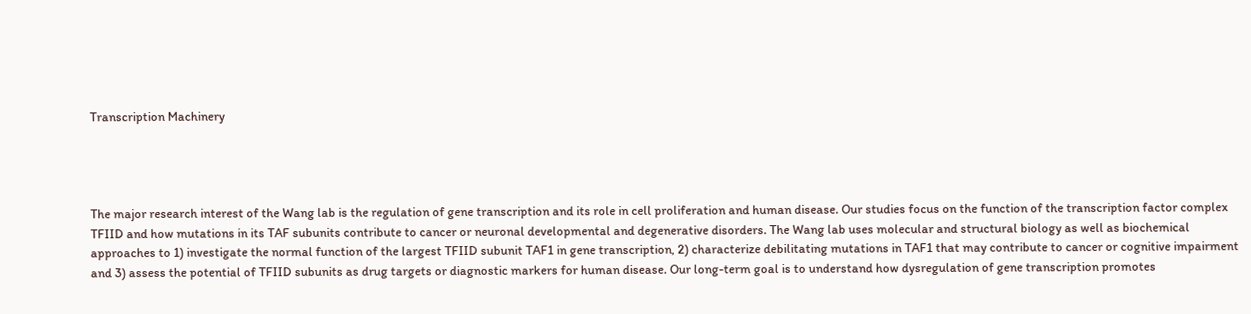Transcription Machinery




The major research interest of the Wang lab is the regulation of gene transcription and its role in cell proliferation and human disease. Our studies focus on the function of the transcription factor complex TFIID and how mutations in its TAF subunits contribute to cancer or neuronal developmental and degenerative disorders. The Wang lab uses molecular and structural biology as well as biochemical approaches to 1) investigate the normal function of the largest TFIID subunit TAF1 in gene transcription, 2) characterize debilitating mutations in TAF1 that may contribute to cancer or cognitive impairment and 3) assess the potential of TFIID subunits as drug targets or diagnostic markers for human disease. Our long-term goal is to understand how dysregulation of gene transcription promotes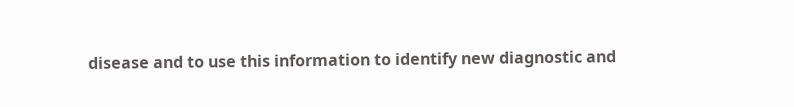disease and to use this information to identify new diagnostic and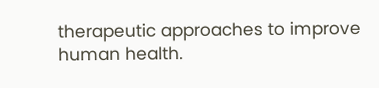therapeutic approaches to improve human health.